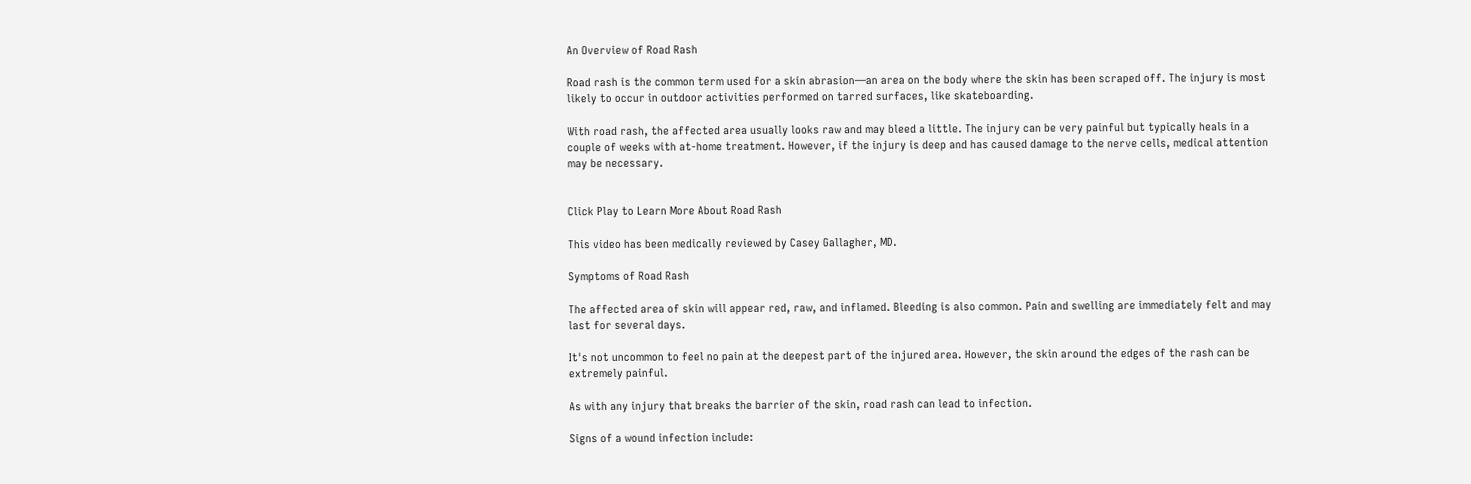An Overview of Road Rash

Road rash is the common term used for a skin abrasion—an area on the body where the skin has been scraped off. The injury is most likely to occur in outdoor activities performed on tarred surfaces, like skateboarding.

With road rash, the affected area usually looks raw and may bleed a little. The injury can be very painful but typically heals in a couple of weeks with at-home treatment. However, if the injury is deep and has caused damage to the nerve cells, medical attention may be necessary.


Click Play to Learn More About Road Rash

This video has been medically reviewed by Casey Gallagher, MD.

Symptoms of Road Rash

The affected area of skin will appear red, raw, and inflamed. Bleeding is also common. Pain and swelling are immediately felt and may last for several days.

It's not uncommon to feel no pain at the deepest part of the injured area. However, the skin around the edges of the rash can be extremely painful.

As with any injury that breaks the barrier of the skin, road rash can lead to infection.

Signs of a wound infection include: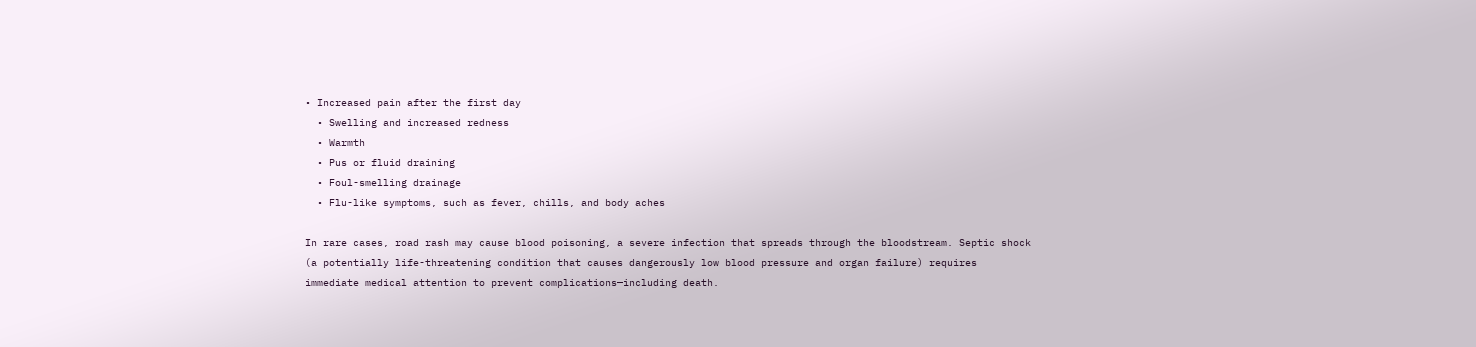• Increased pain after the first day
  • Swelling and increased redness
  • Warmth
  • Pus or fluid draining
  • Foul-smelling drainage
  • Flu-like symptoms, such as fever, chills, and body aches

In rare cases, road rash may cause blood poisoning, a severe infection that spreads through the bloodstream. Septic shock (a potentially life-threatening condition that causes dangerously low blood pressure and organ failure) requires immediate medical attention to prevent complications—including death.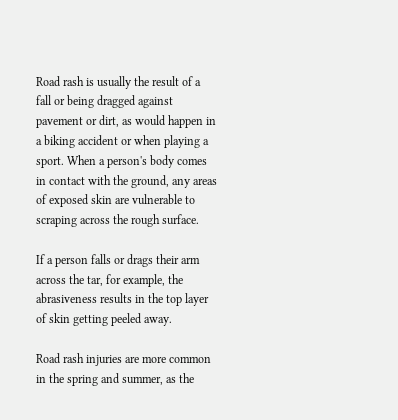Road rash is usually the result of a fall or being dragged against pavement or dirt, as would happen in a biking accident or when playing a sport. When a person's body comes in contact with the ground, any areas of exposed skin are vulnerable to scraping across the rough surface.

If a person falls or drags their arm across the tar, for example, the abrasiveness results in the top layer of skin getting peeled away.

Road rash injuries are more common in the spring and summer, as the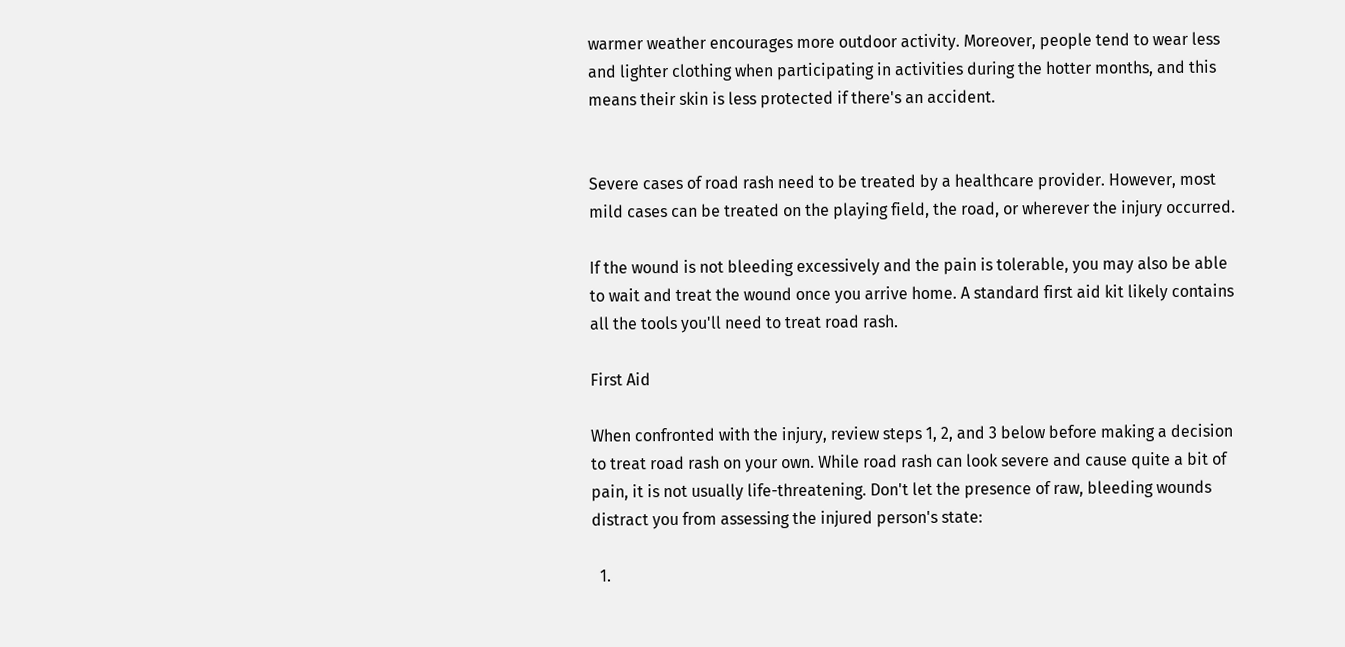warmer weather encourages more outdoor activity. Moreover, people tend to wear less and lighter clothing when participating in activities during the hotter months, and this means their skin is less protected if there's an accident.


Severe cases of road rash need to be treated by a healthcare provider. However, most mild cases can be treated on the playing field, the road, or wherever the injury occurred.

If the wound is not bleeding excessively and the pain is tolerable, you may also be able to wait and treat the wound once you arrive home. A standard first aid kit likely contains all the tools you'll need to treat road rash.

First Aid

When confronted with the injury, review steps 1, 2, and 3 below before making a decision to treat road rash on your own. While road rash can look severe and cause quite a bit of pain, it is not usually life-threatening. Don't let the presence of raw, bleeding wounds distract you from assessing the injured person's state:

  1.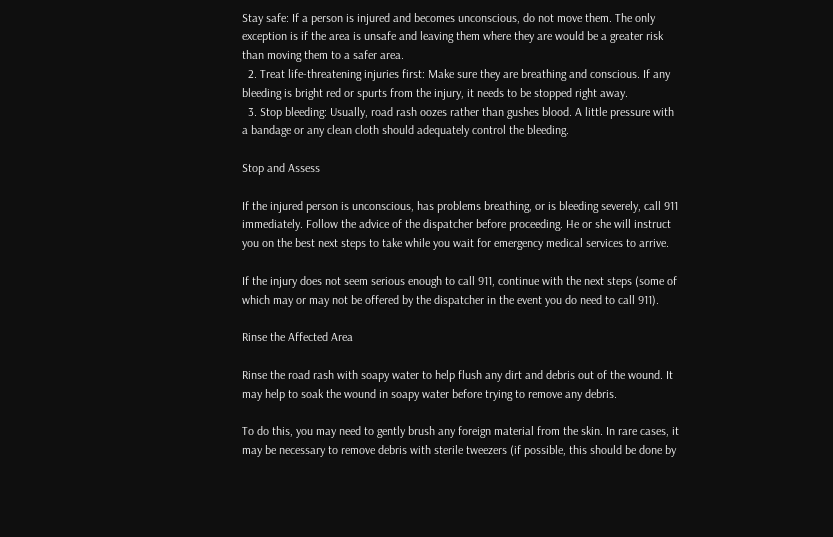Stay safe: If a person is injured and becomes unconscious, do not move them. The only exception is if the area is unsafe and leaving them where they are would be a greater risk than moving them to a safer area.
  2. Treat life-threatening injuries first: Make sure they are breathing and conscious. If any bleeding is bright red or spurts from the injury, it needs to be stopped right away.
  3. Stop bleeding: Usually, road rash oozes rather than gushes blood. A little pressure with a bandage or any clean cloth should adequately control the bleeding.

Stop and Assess

If the injured person is unconscious, has problems breathing, or is bleeding severely, call 911 immediately. Follow the advice of the dispatcher before proceeding. He or she will instruct you on the best next steps to take while you wait for emergency medical services to arrive.

If the injury does not seem serious enough to call 911, continue with the next steps (some of which may or may not be offered by the dispatcher in the event you do need to call 911).

Rinse the Affected Area

Rinse the road rash with soapy water to help flush any dirt and debris out of the wound. It may help to soak the wound in soapy water before trying to remove any debris.

To do this, you may need to gently brush any foreign material from the skin. In rare cases, it may be necessary to remove debris with sterile tweezers (if possible, this should be done by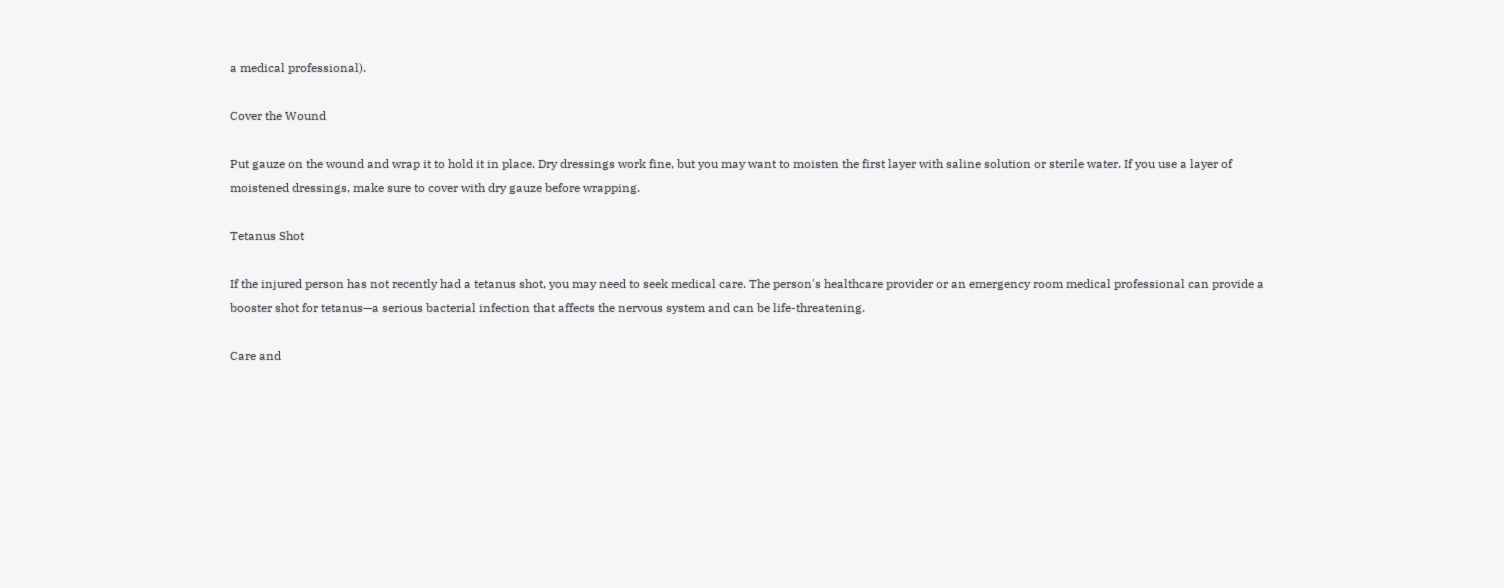a medical professional).

Cover the Wound

Put gauze on the wound and wrap it to hold it in place. Dry dressings work fine, but you may want to moisten the first layer with saline solution or sterile water. If you use a layer of moistened dressings, make sure to cover with dry gauze before wrapping.

Tetanus Shot

If the injured person has not recently had a tetanus shot, you may need to seek medical care. The person's healthcare provider or an emergency room medical professional can provide a booster shot for tetanus—a serious bacterial infection that affects the nervous system and can be life-threatening.

Care and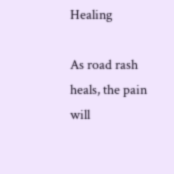Healing

As road rash heals, the pain will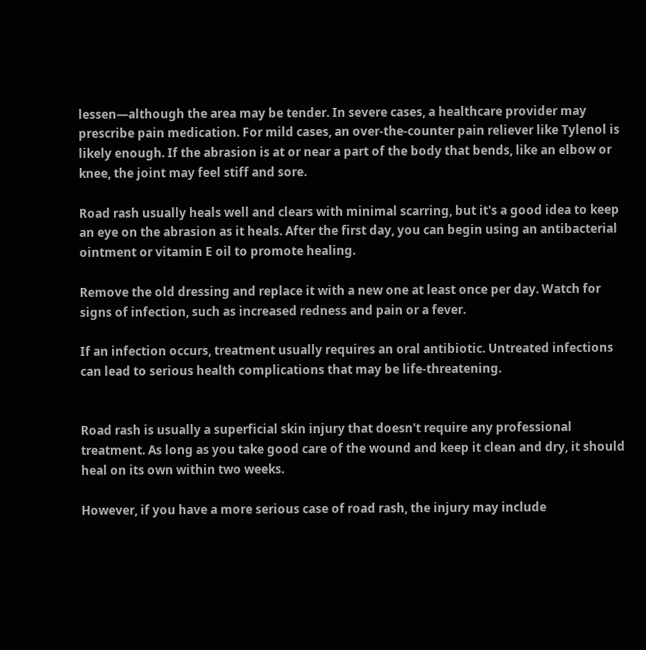lessen—although the area may be tender. In severe cases, a healthcare provider may prescribe pain medication. For mild cases, an over-the-counter pain reliever like Tylenol is likely enough. If the abrasion is at or near a part of the body that bends, like an elbow or knee, the joint may feel stiff and sore.

Road rash usually heals well and clears with minimal scarring, but it's a good idea to keep an eye on the abrasion as it heals. After the first day, you can begin using an antibacterial ointment or vitamin E oil to promote healing.

Remove the old dressing and replace it with a new one at least once per day. Watch for signs of infection, such as increased redness and pain or a fever.

If an infection occurs, treatment usually requires an oral antibiotic. Untreated infections can lead to serious health complications that may be life-threatening.


Road rash is usually a superficial skin injury that doesn't require any professional treatment. As long as you take good care of the wound and keep it clean and dry, it should heal on its own within two weeks.

However, if you have a more serious case of road rash, the injury may include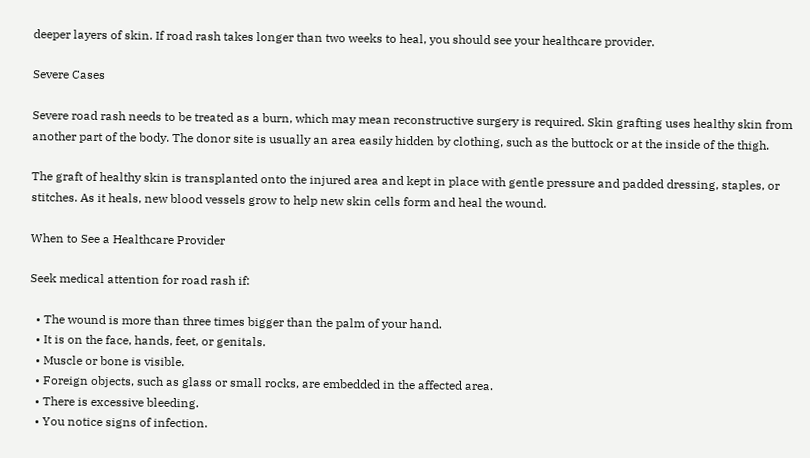deeper layers of skin. If road rash takes longer than two weeks to heal, you should see your healthcare provider.

Severe Cases

Severe road rash needs to be treated as a burn, which may mean reconstructive surgery is required. Skin grafting uses healthy skin from another part of the body. The donor site is usually an area easily hidden by clothing, such as the buttock or at the inside of the thigh.

The graft of healthy skin is transplanted onto the injured area and kept in place with gentle pressure and padded dressing, staples, or stitches. As it heals, new blood vessels grow to help new skin cells form and heal the wound.

When to See a Healthcare Provider

Seek medical attention for road rash if:

  • The wound is more than three times bigger than the palm of your hand.
  • It is on the face, hands, feet, or genitals.
  • Muscle or bone is visible.
  • Foreign objects, such as glass or small rocks, are embedded in the affected area.
  • There is excessive bleeding.
  • You notice signs of infection.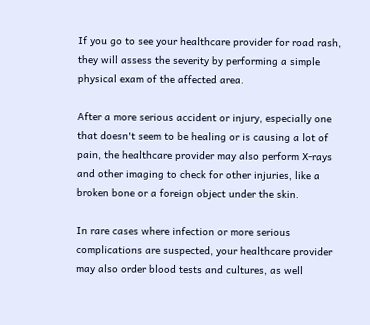If you go to see your healthcare provider for road rash, they will assess the severity by performing a simple physical exam of the affected area.

After a more serious accident or injury, especially one that doesn't seem to be healing or is causing a lot of pain, the healthcare provider may also perform X-rays and other imaging to check for other injuries, like a broken bone or a foreign object under the skin.

In rare cases where infection or more serious complications are suspected, your healthcare provider may also order blood tests and cultures, as well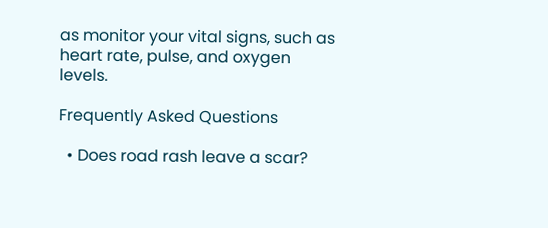as monitor your vital signs, such as heart rate, pulse, and oxygen levels.

Frequently Asked Questions

  • Does road rash leave a scar?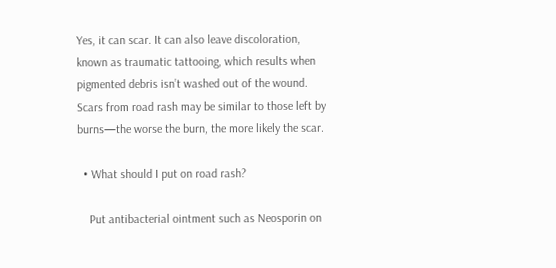Yes, it can scar. It can also leave discoloration, known as traumatic tattooing, which results when pigmented debris isn’t washed out of the wound. Scars from road rash may be similar to those left by burns—the worse the burn, the more likely the scar.

  • What should I put on road rash?

    Put antibacterial ointment such as Neosporin on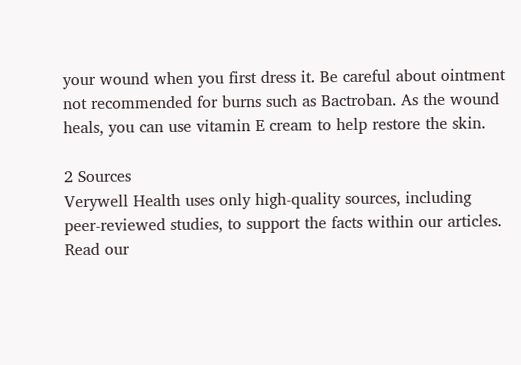your wound when you first dress it. Be careful about ointment not recommended for burns such as Bactroban. As the wound heals, you can use vitamin E cream to help restore the skin.

2 Sources
Verywell Health uses only high-quality sources, including peer-reviewed studies, to support the facts within our articles. Read our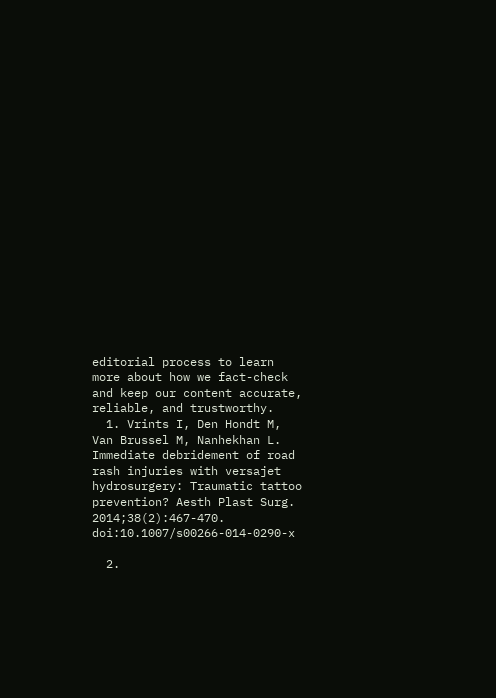editorial process to learn more about how we fact-check and keep our content accurate, reliable, and trustworthy.
  1. Vrints I, Den Hondt M, Van Brussel M, Nanhekhan L. Immediate debridement of road rash injuries with versajet hydrosurgery: Traumatic tattoo prevention? Aesth Plast Surg. 2014;38(2):467-470. doi:10.1007/s00266-014-0290-x

  2.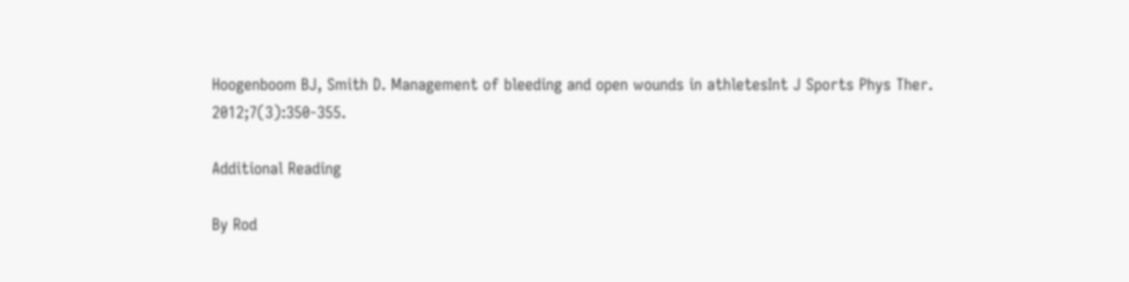Hoogenboom BJ, Smith D. Management of bleeding and open wounds in athletesInt J Sports Phys Ther. 2012;7(3):350-355.

Additional Reading

By Rod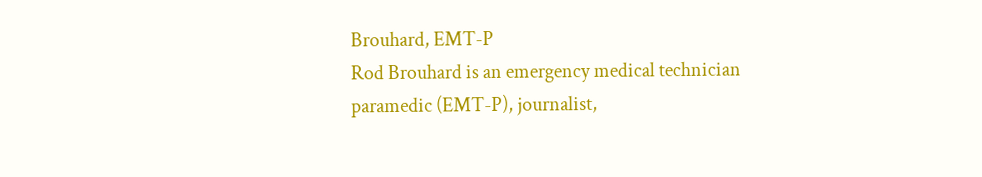Brouhard, EMT-P
Rod Brouhard is an emergency medical technician paramedic (EMT-P), journalist,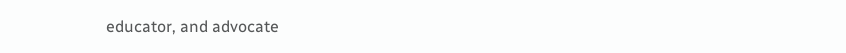educator, and advocate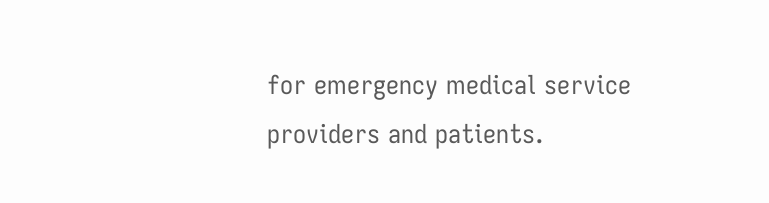for emergency medical service providers and patients.